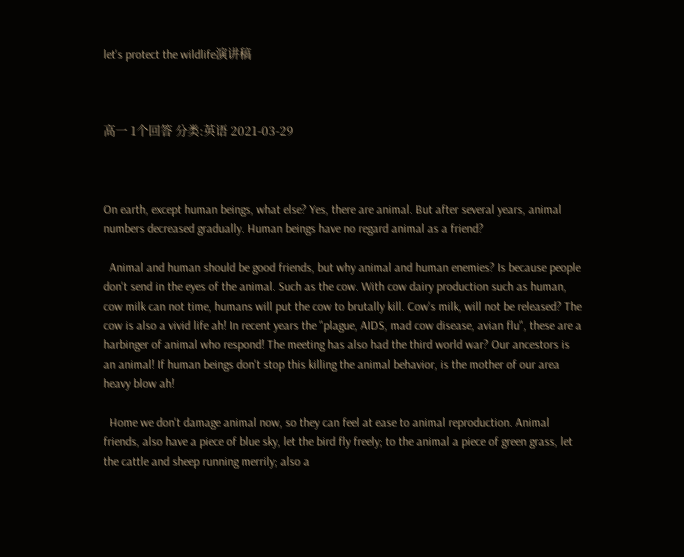let's protect the wildlife演讲稿



高一 1个回答 分类:英语 2021-03-29



On earth, except human beings, what else? Yes, there are animal. But after several years, animal numbers decreased gradually. Human beings have no regard animal as a friend?

  Animal and human should be good friends, but why animal and human enemies? Is because people don't send in the eyes of the animal. Such as the cow. With cow dairy production such as human, cow milk can not time, humans will put the cow to brutally kill. Cow's milk, will not be released? The cow is also a vivid life ah! In recent years the "plague, AIDS, mad cow disease, avian flu", these are a harbinger of animal who respond! The meeting has also had the third world war? Our ancestors is an animal! If human beings don't stop this killing the animal behavior, is the mother of our area heavy blow ah!

  Home we don't damage animal now, so they can feel at ease to animal reproduction. Animal friends, also have a piece of blue sky, let the bird fly freely; to the animal a piece of green grass, let the cattle and sheep running merrily; also a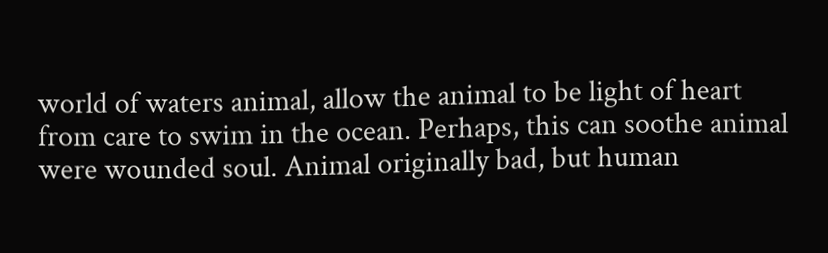world of waters animal, allow the animal to be light of heart from care to swim in the ocean. Perhaps, this can soothe animal were wounded soul. Animal originally bad, but human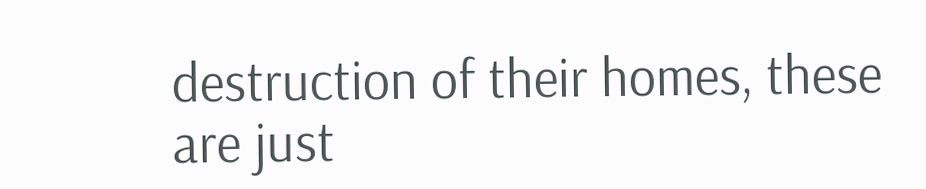destruction of their homes, these are just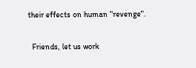their effects on human "revenge".

  Friends, let us work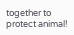together to protect animal!